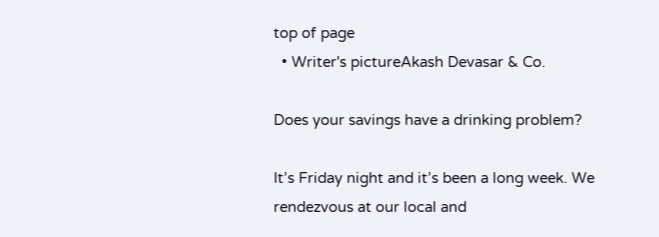top of page
  • Writer's pictureAkash Devasar & Co.

Does your savings have a drinking problem?

It’s Friday night and it’s been a long week. We rendezvous at our local and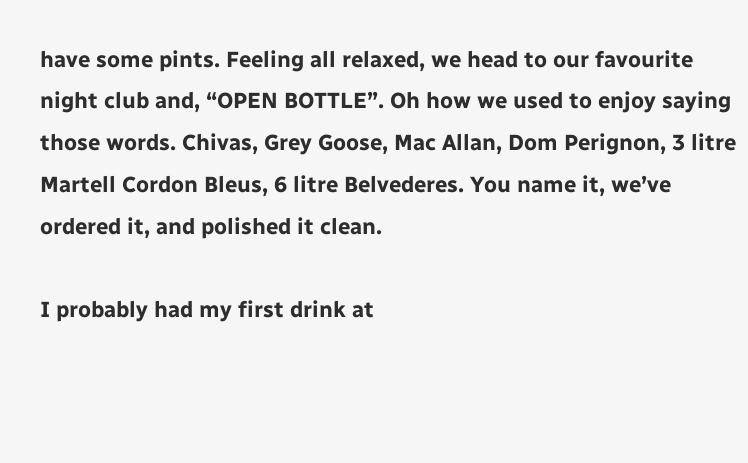have some pints. Feeling all relaxed, we head to our favourite night club and, “OPEN BOTTLE”. Oh how we used to enjoy saying those words. Chivas, Grey Goose, Mac Allan, Dom Perignon, 3 litre Martell Cordon Bleus, 6 litre Belvederes. You name it, we’ve ordered it, and polished it clean.

I probably had my first drink at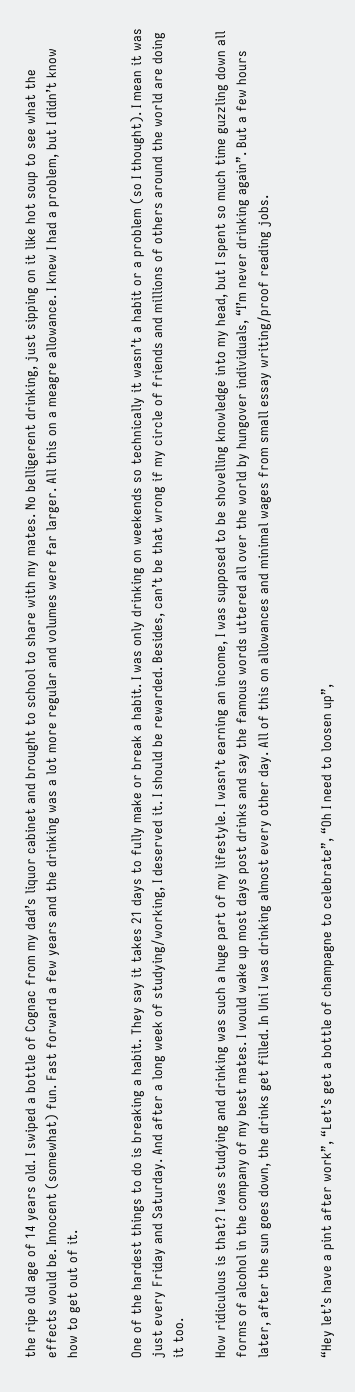the ripe old age of 14 years old. I swiped a bottle of Cognac from my dad’s liquor cabinet and brought to school to share with my mates. No belligerent drinking, just sipping on it like hot soup to see what the effects would be. Innocent (somewhat) fun. Fast forward a few years and the drinking was a lot more regular and volumes were far larger. All this on a meagre allowance. I knew I had a problem, but I didn’t know how to get out of it.


One of the hardest things to do is breaking a habit. They say it takes 21 days to fully make or break a habit. I was only drinking on weekends so technically it wasn’t a habit or a problem (so I thought). I mean it was just every Friday and Saturday. And after a long week of studying/working, I deserved it. I should be rewarded. Besides, can’t be that wrong if my circle of friends and millions of others around the world are doing it too.

How ridiculous is that? I was studying and drinking was such a huge part of my lifestyle. I wasn’t earning an income, I was supposed to be shovelling knowledge into my head, but I spent so much time guzzling down all forms of alcohol in the company of my best mates. I would wake up most days post drinks and say the famous words uttered all over the world by hungover individuals, “I’m never drinking again”. But a few hours later, after the sun goes down, the drinks get filled. In Uni I was drinking almost every other day. All of this on allowances and minimal wages from small essay writing/proof reading jobs.


“Hey let’s have a pint after work”, “Let’s get a bottle of champagne to celebrate”, “Oh I need to loosen up”,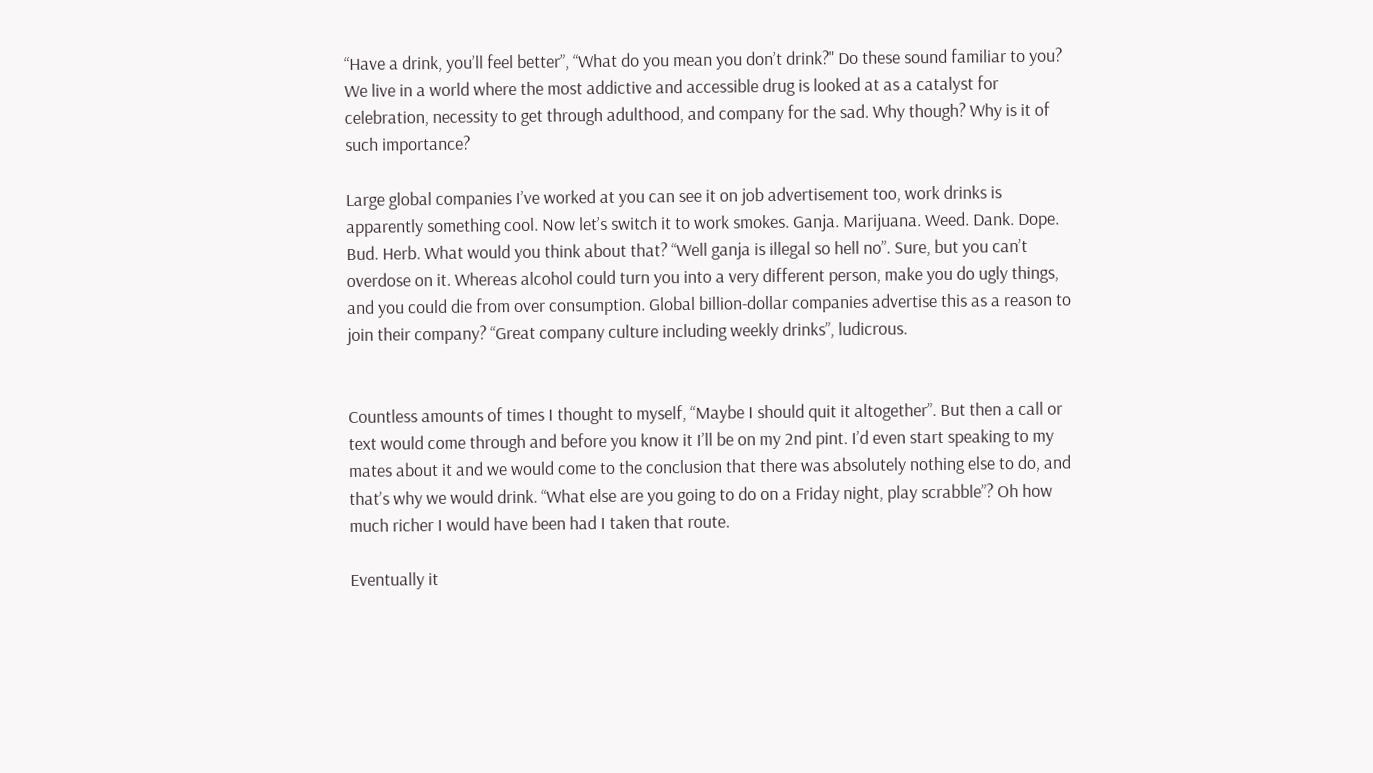“Have a drink, you’ll feel better”, “What do you mean you don’t drink?" Do these sound familiar to you? We live in a world where the most addictive and accessible drug is looked at as a catalyst for celebration, necessity to get through adulthood, and company for the sad. Why though? Why is it of such importance?

Large global companies I’ve worked at you can see it on job advertisement too, work drinks is apparently something cool. Now let’s switch it to work smokes. Ganja. Marijuana. Weed. Dank. Dope. Bud. Herb. What would you think about that? “Well ganja is illegal so hell no”. Sure, but you can’t overdose on it. Whereas alcohol could turn you into a very different person, make you do ugly things, and you could die from over consumption. Global billion-dollar companies advertise this as a reason to join their company? “Great company culture including weekly drinks”, ludicrous.


Countless amounts of times I thought to myself, “Maybe I should quit it altogether”. But then a call or text would come through and before you know it I’ll be on my 2nd pint. I’d even start speaking to my mates about it and we would come to the conclusion that there was absolutely nothing else to do, and that’s why we would drink. “What else are you going to do on a Friday night, play scrabble”? Oh how much richer I would have been had I taken that route.

Eventually it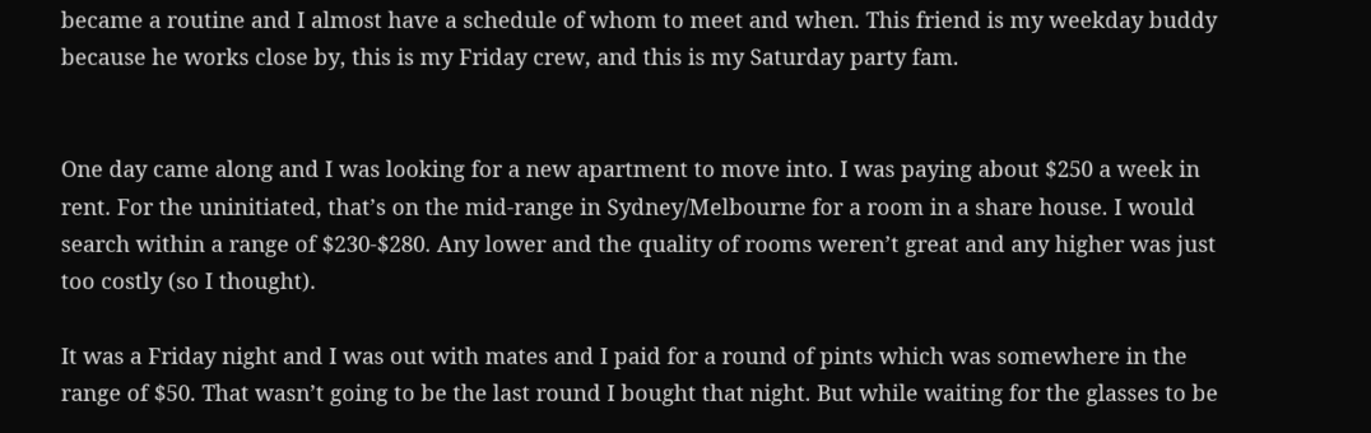became a routine and I almost have a schedule of whom to meet and when. This friend is my weekday buddy because he works close by, this is my Friday crew, and this is my Saturday party fam.


One day came along and I was looking for a new apartment to move into. I was paying about $250 a week in rent. For the uninitiated, that’s on the mid-range in Sydney/Melbourne for a room in a share house. I would search within a range of $230-$280. Any lower and the quality of rooms weren’t great and any higher was just too costly (so I thought).

It was a Friday night and I was out with mates and I paid for a round of pints which was somewhere in the range of $50. That wasn’t going to be the last round I bought that night. But while waiting for the glasses to be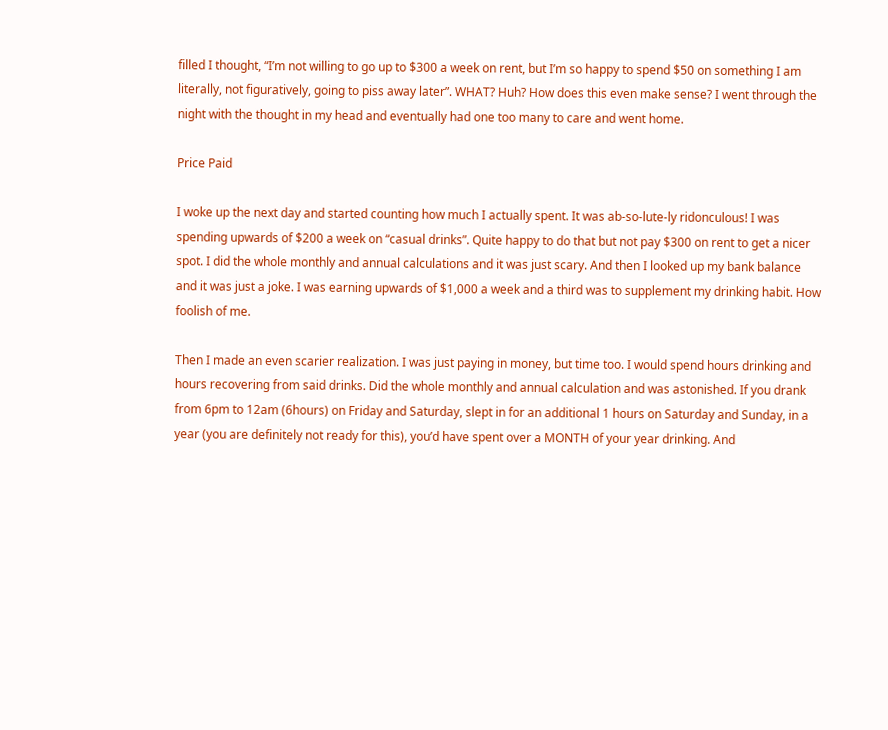filled I thought, “I’m not willing to go up to $300 a week on rent, but I’m so happy to spend $50 on something I am literally, not figuratively, going to piss away later”. WHAT? Huh? How does this even make sense? I went through the night with the thought in my head and eventually had one too many to care and went home.

Price Paid

I woke up the next day and started counting how much I actually spent. It was ab-so-lute-ly ridonculous! I was spending upwards of $200 a week on “casual drinks”. Quite happy to do that but not pay $300 on rent to get a nicer spot. I did the whole monthly and annual calculations and it was just scary. And then I looked up my bank balance and it was just a joke. I was earning upwards of $1,000 a week and a third was to supplement my drinking habit. How foolish of me.

Then I made an even scarier realization. I was just paying in money, but time too. I would spend hours drinking and hours recovering from said drinks. Did the whole monthly and annual calculation and was astonished. If you drank from 6pm to 12am (6hours) on Friday and Saturday, slept in for an additional 1 hours on Saturday and Sunday, in a year (you are definitely not ready for this), you’d have spent over a MONTH of your year drinking. And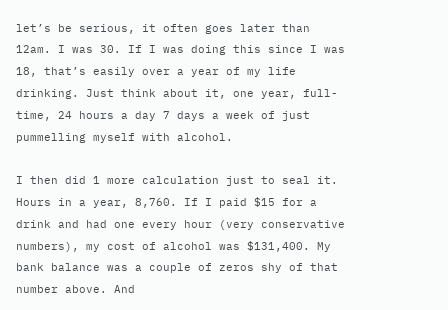let’s be serious, it often goes later than 12am. I was 30. If I was doing this since I was 18, that’s easily over a year of my life drinking. Just think about it, one year, full-time, 24 hours a day 7 days a week of just pummelling myself with alcohol.

I then did 1 more calculation just to seal it. Hours in a year, 8,760. If I paid $15 for a drink and had one every hour (very conservative numbers), my cost of alcohol was $131,400. My bank balance was a couple of zeros shy of that number above. And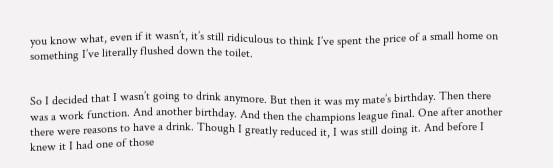you know what, even if it wasn’t, it’s still ridiculous to think I’ve spent the price of a small home on something I’ve literally flushed down the toilet.


So I decided that I wasn’t going to drink anymore. But then it was my mate’s birthday. Then there was a work function. And another birthday. And then the champions league final. One after another there were reasons to have a drink. Though I greatly reduced it, I was still doing it. And before I knew it I had one of those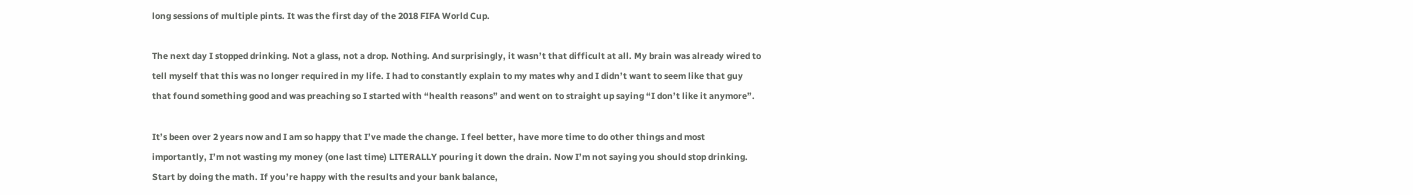long sessions of multiple pints. It was the first day of the 2018 FIFA World Cup.

The next day I stopped drinking. Not a glass, not a drop. Nothing. And surprisingly, it wasn’t that difficult at all. My brain was already wired to tell myself that this was no longer required in my life. I had to constantly explain to my mates why and I didn’t want to seem like that guy that found something good and was preaching so I started with “health reasons” and went on to straight up saying “I don’t like it anymore”.

It’s been over 2 years now and I am so happy that I’ve made the change. I feel better, have more time to do other things and most importantly, I’m not wasting my money (one last time) LITERALLY pouring it down the drain. Now I’m not saying you should stop drinking. Start by doing the math. If you’re happy with the results and your bank balance,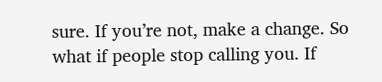sure. If you’re not, make a change. So what if people stop calling you. If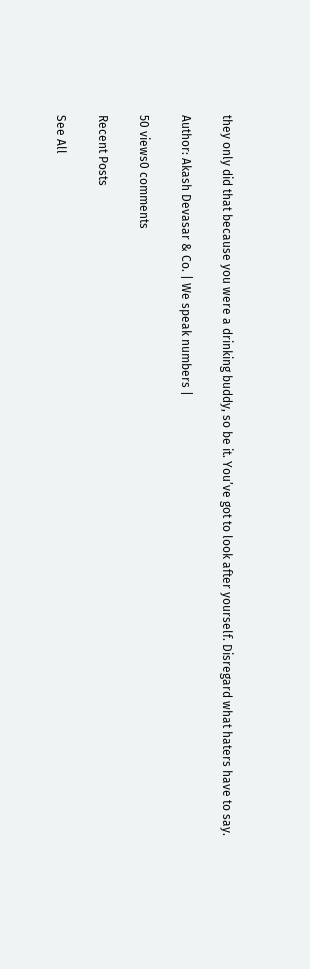they only did that because you were a drinking buddy, so be it. You’ve got to look after yourself. Disregard what haters have to say.

Author: Akash Devasar & Co. | We speak numbers |

50 views0 comments

Recent Posts

See All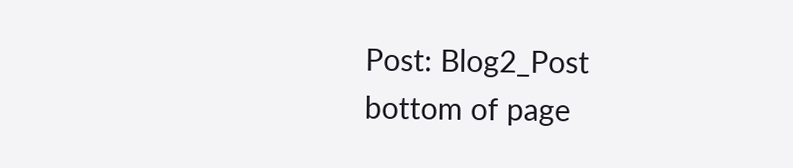Post: Blog2_Post
bottom of page